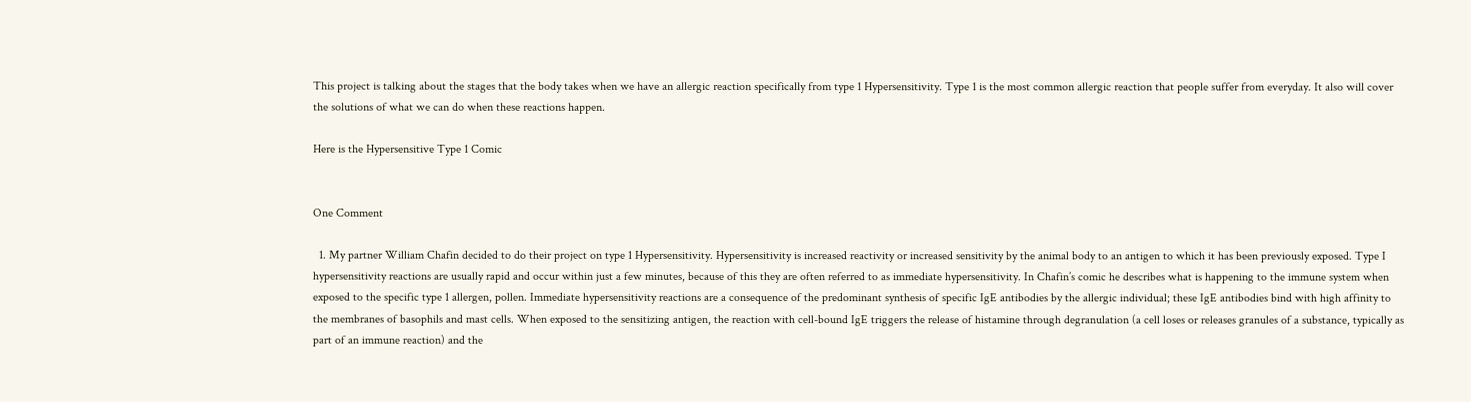This project is talking about the stages that the body takes when we have an allergic reaction specifically from type 1 Hypersensitivity. Type 1 is the most common allergic reaction that people suffer from everyday. It also will cover the solutions of what we can do when these reactions happen.

Here is the Hypersensitive Type 1 Comic


One Comment

  1. My partner William Chafin decided to do their project on type 1 Hypersensitivity. Hypersensitivity is increased reactivity or increased sensitivity by the animal body to an antigen to which it has been previously exposed. Type I hypersensitivity reactions are usually rapid and occur within just a few minutes, because of this they are often referred to as immediate hypersensitivity. In Chafin’s comic he describes what is happening to the immune system when exposed to the specific type 1 allergen, pollen. Immediate hypersensitivity reactions are a consequence of the predominant synthesis of specific IgE antibodies by the allergic individual; these IgE antibodies bind with high affinity to the membranes of basophils and mast cells. When exposed to the sensitizing antigen, the reaction with cell-bound IgE triggers the release of histamine through degranulation (a cell loses or releases granules of a substance, typically as part of an immune reaction) and the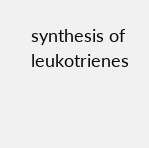synthesis of leukotrienes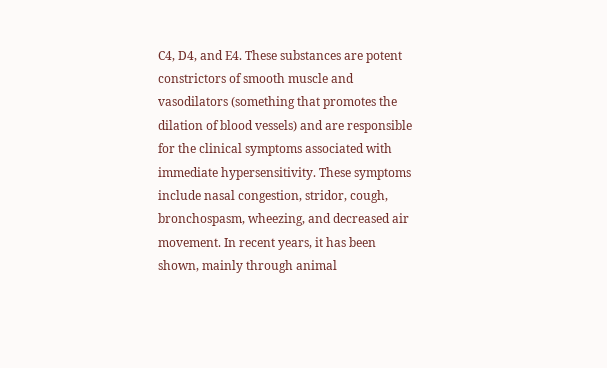C4, D4, and E4. These substances are potent constrictors of smooth muscle and vasodilators (something that promotes the dilation of blood vessels) and are responsible for the clinical symptoms associated with immediate hypersensitivity. These symptoms include nasal congestion, stridor, cough, bronchospasm, wheezing, and decreased air movement. In recent years, it has been shown, mainly through animal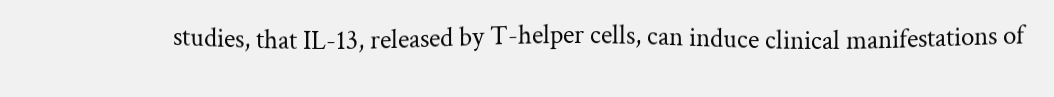studies, that IL-13, released by T-helper cells, can induce clinical manifestations of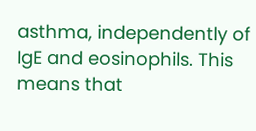asthma, independently of IgE and eosinophils. This means that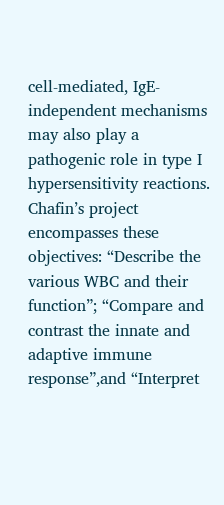cell-mediated, IgE-independent mechanisms may also play a pathogenic role in type I hypersensitivity reactions. Chafin’s project encompasses these objectives: “Describe the various WBC and their function”; “Compare and contrast the innate and adaptive immune response”,and “Interpret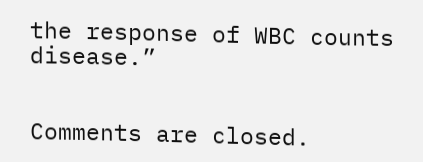the response of WBC counts disease.”


Comments are closed.